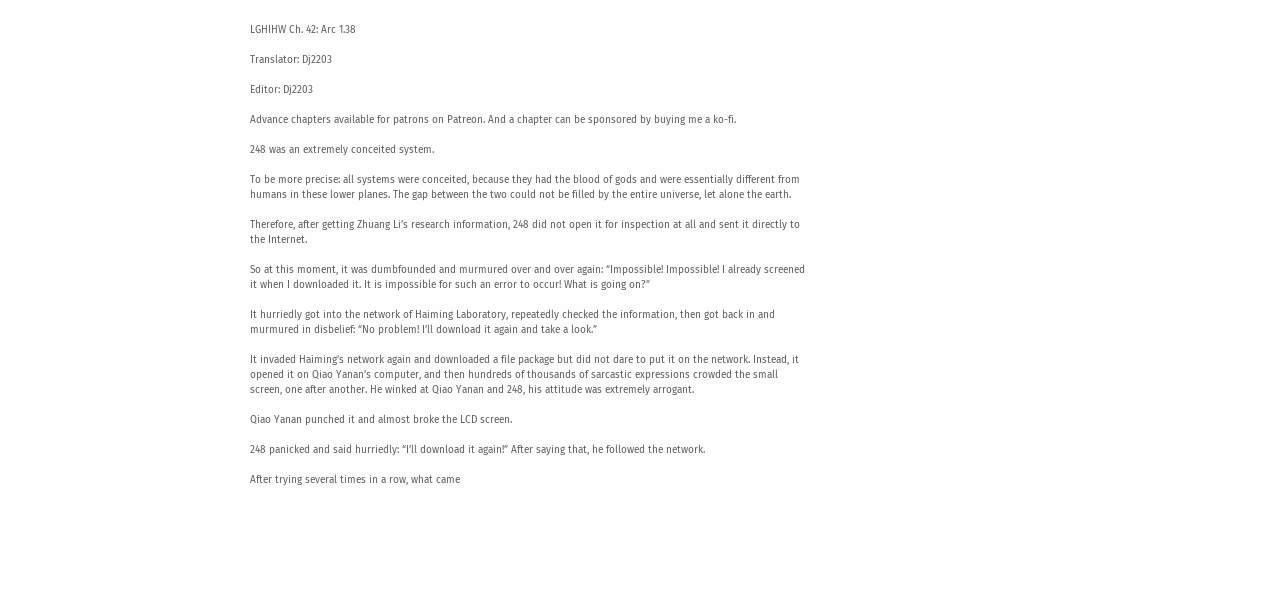LGHIHW Ch. 42: Arc 1.38

Translator: Dj2203

Editor: Dj2203

Advance chapters available for patrons on Patreon. And a chapter can be sponsored by buying me a ko-fi.

248 was an extremely conceited system.

To be more precise: all systems were conceited, because they had the blood of gods and were essentially different from humans in these lower planes. The gap between the two could not be filled by the entire universe, let alone the earth.

Therefore, after getting Zhuang Li’s research information, 248 did not open it for inspection at all and sent it directly to the Internet.

So at this moment, it was dumbfounded and murmured over and over again: “Impossible! Impossible! I already screened it when I downloaded it. It is impossible for such an error to occur! What is going on?”

It hurriedly got into the network of Haiming Laboratory, repeatedly checked the information, then got back in and murmured in disbelief: “No problem! I’ll download it again and take a look.”

It invaded Haiming’s network again and downloaded a file package but did not dare to put it on the network. Instead, it opened it on Qiao Yanan’s computer, and then hundreds of thousands of sarcastic expressions crowded the small screen, one after another. He winked at Qiao Yanan and 248, his attitude was extremely arrogant.

Qiao Yanan punched it and almost broke the LCD screen.

248 panicked and said hurriedly: “I’ll download it again!” After saying that, he followed the network.

After trying several times in a row, what came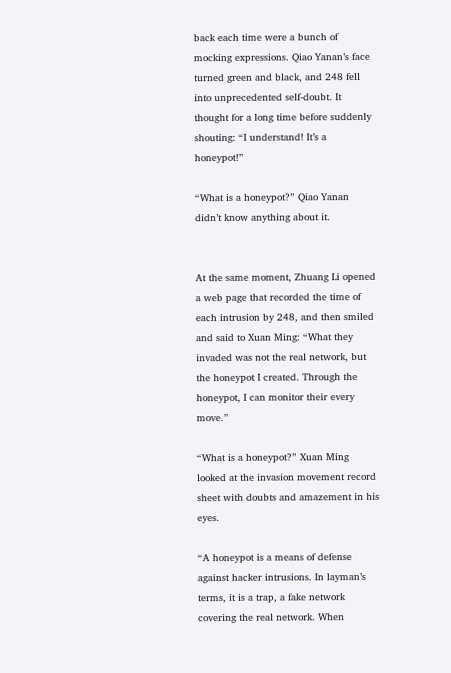back each time were a bunch of mocking expressions. Qiao Yanan’s face turned green and black, and 248 fell into unprecedented self-doubt. It thought for a long time before suddenly shouting: “I understand! It’s a honeypot!”

“What is a honeypot?” Qiao Yanan didn’t know anything about it.


At the same moment, Zhuang Li opened a web page that recorded the time of each intrusion by 248, and then smiled and said to Xuan Ming: “What they invaded was not the real network, but the honeypot I created. Through the honeypot, I can monitor their every move.”

“What is a honeypot?” Xuan Ming looked at the invasion movement record sheet with doubts and amazement in his eyes.

“A honeypot is a means of defense against hacker intrusions. In layman’s terms, it is a trap, a fake network covering the real network. When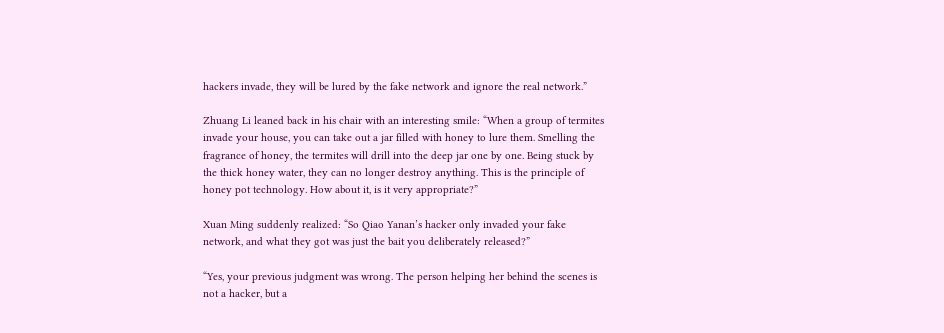hackers invade, they will be lured by the fake network and ignore the real network.”

Zhuang Li leaned back in his chair with an interesting smile: “When a group of termites invade your house, you can take out a jar filled with honey to lure them. Smelling the fragrance of honey, the termites will drill into the deep jar one by one. Being stuck by the thick honey water, they can no longer destroy anything. This is the principle of honey pot technology. How about it, is it very appropriate?”

Xuan Ming suddenly realized: “So Qiao Yanan’s hacker only invaded your fake network, and what they got was just the bait you deliberately released?”

“Yes, your previous judgment was wrong. The person helping her behind the scenes is not a hacker, but a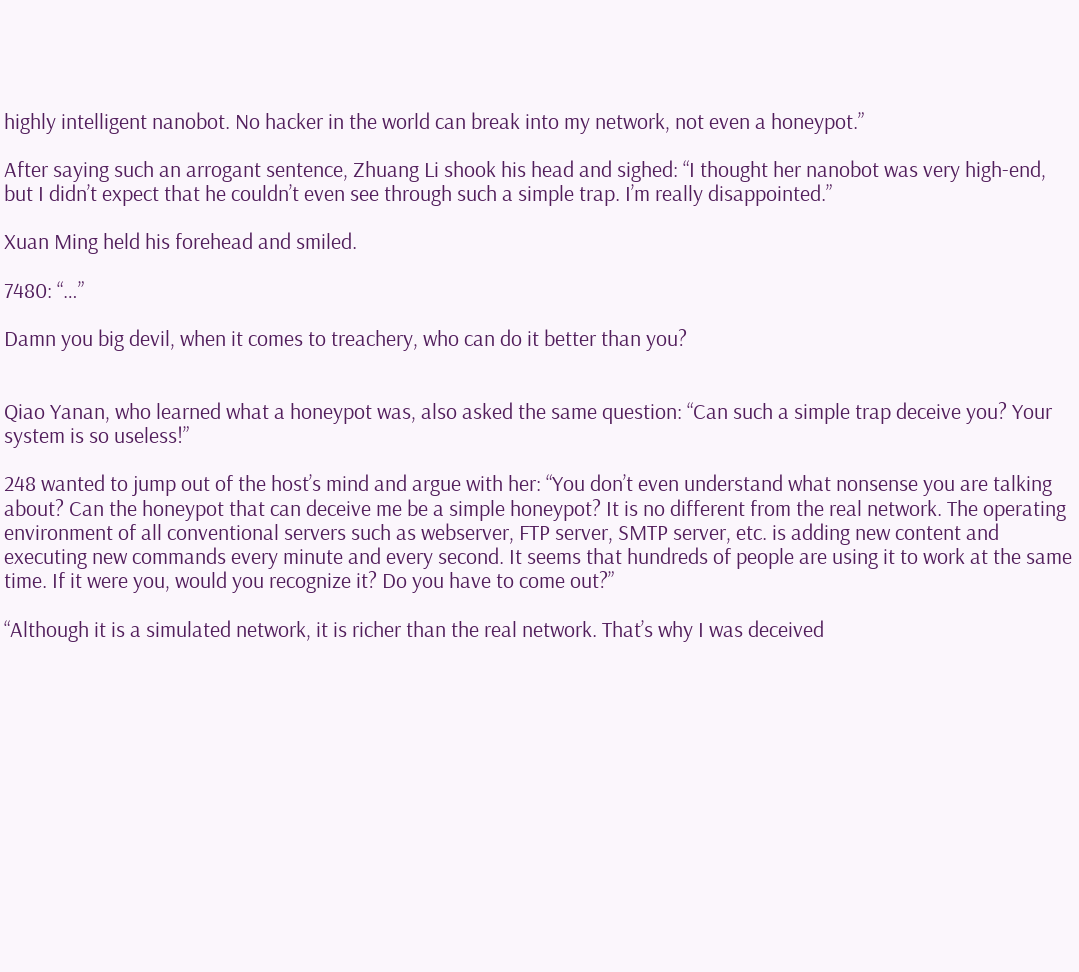highly intelligent nanobot. No hacker in the world can break into my network, not even a honeypot.”

After saying such an arrogant sentence, Zhuang Li shook his head and sighed: “I thought her nanobot was very high-end, but I didn’t expect that he couldn’t even see through such a simple trap. I’m really disappointed.”

Xuan Ming held his forehead and smiled.

7480: “…”

Damn you big devil, when it comes to treachery, who can do it better than you?


Qiao Yanan, who learned what a honeypot was, also asked the same question: “Can such a simple trap deceive you? Your system is so useless!”

248 wanted to jump out of the host’s mind and argue with her: “You don’t even understand what nonsense you are talking about? Can the honeypot that can deceive me be a simple honeypot? It is no different from the real network. The operating environment of all conventional servers such as webserver, FTP server, SMTP server, etc. is adding new content and executing new commands every minute and every second. It seems that hundreds of people are using it to work at the same time. If it were you, would you recognize it? Do you have to come out?”

“Although it is a simulated network, it is richer than the real network. That’s why I was deceived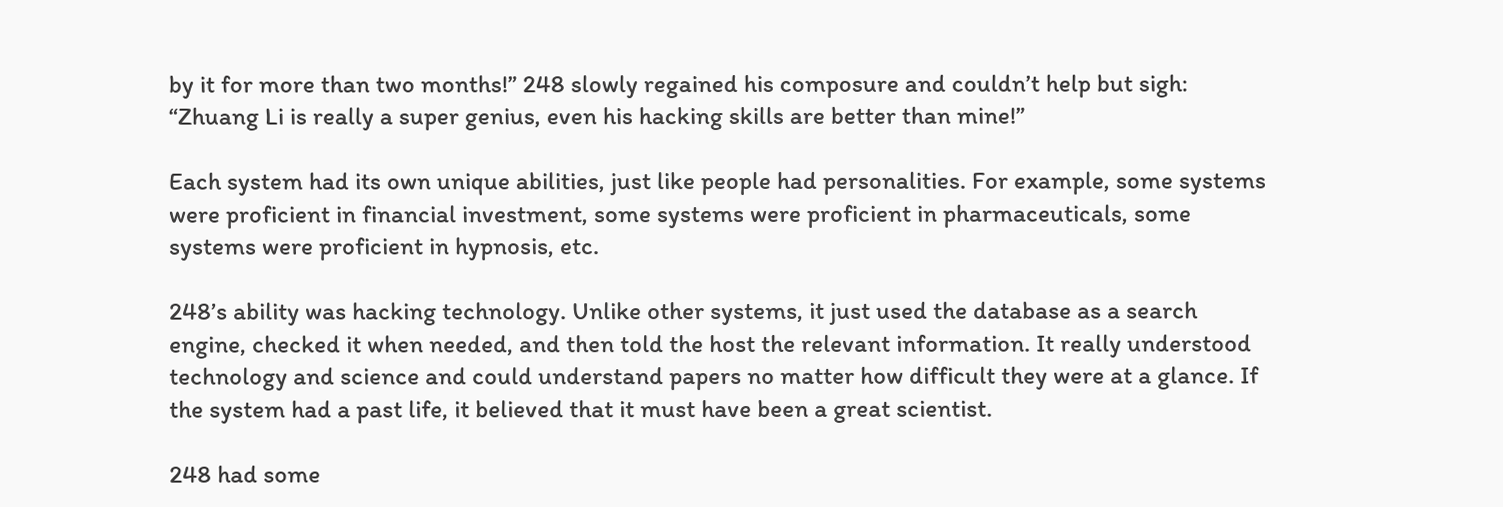by it for more than two months!” 248 slowly regained his composure and couldn’t help but sigh: “Zhuang Li is really a super genius, even his hacking skills are better than mine!”

Each system had its own unique abilities, just like people had personalities. For example, some systems were proficient in financial investment, some systems were proficient in pharmaceuticals, some systems were proficient in hypnosis, etc.

248’s ability was hacking technology. Unlike other systems, it just used the database as a search engine, checked it when needed, and then told the host the relevant information. It really understood technology and science and could understand papers no matter how difficult they were at a glance. If the system had a past life, it believed that it must have been a great scientist.

248 had some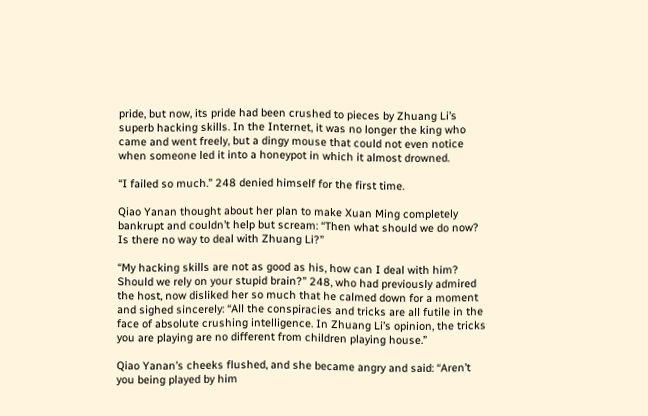pride, but now, its pride had been crushed to pieces by Zhuang Li’s superb hacking skills. In the Internet, it was no longer the king who came and went freely, but a dingy mouse that could not even notice when someone led it into a honeypot in which it almost drowned.

“I failed so much.” 248 denied himself for the first time.

Qiao Yanan thought about her plan to make Xuan Ming completely bankrupt and couldn’t help but scream: “Then what should we do now? Is there no way to deal with Zhuang Li?”

“My hacking skills are not as good as his, how can I deal with him? Should we rely on your stupid brain?” 248, who had previously admired the host, now disliked her so much that he calmed down for a moment and sighed sincerely: “All the conspiracies and tricks are all futile in the face of absolute crushing intelligence. In Zhuang Li’s opinion, the tricks you are playing are no different from children playing house.”

Qiao Yanan’s cheeks flushed, and she became angry and said: “Aren’t you being played by him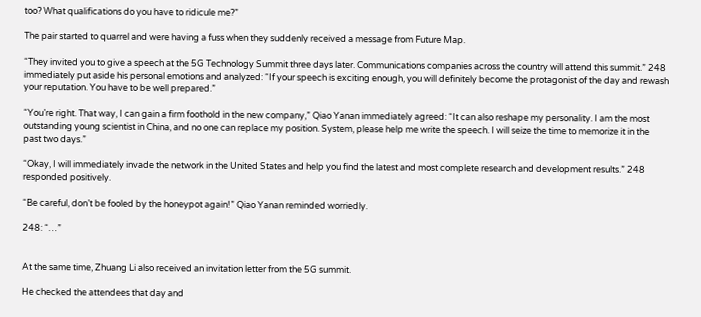too? What qualifications do you have to ridicule me?”

The pair started to quarrel and were having a fuss when they suddenly received a message from Future Map.

“They invited you to give a speech at the 5G Technology Summit three days later. Communications companies across the country will attend this summit.” 248 immediately put aside his personal emotions and analyzed: “If your speech is exciting enough, you will definitely become the protagonist of the day and rewash your reputation. You have to be well prepared.”

“You’re right. That way, I can gain a firm foothold in the new company,” Qiao Yanan immediately agreed: “It can also reshape my personality. I am the most outstanding young scientist in China, and no one can replace my position. System, please help me write the speech. I will seize the time to memorize it in the past two days.”

“Okay, I will immediately invade the network in the United States and help you find the latest and most complete research and development results.” 248 responded positively.

“Be careful, don’t be fooled by the honeypot again!” Qiao Yanan reminded worriedly.

248: “…”


At the same time, Zhuang Li also received an invitation letter from the 5G summit.

He checked the attendees that day and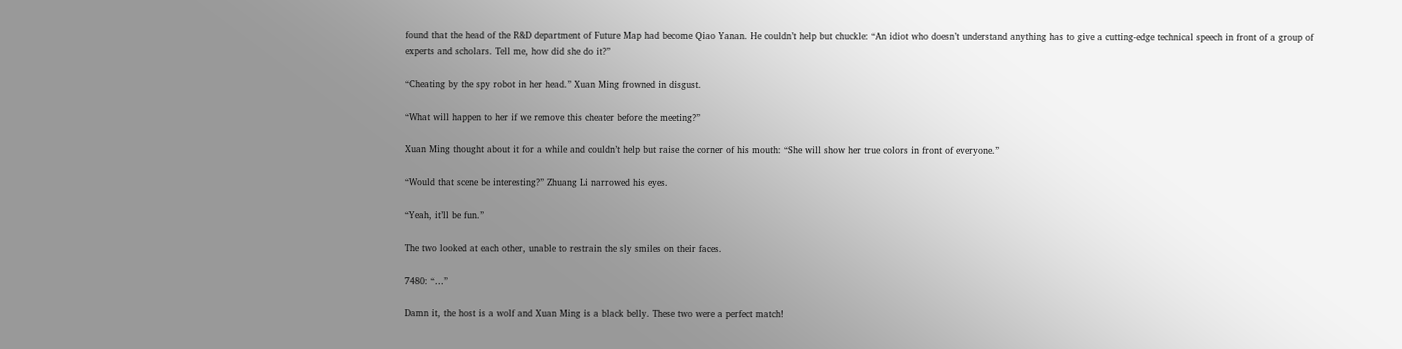found that the head of the R&D department of Future Map had become Qiao Yanan. He couldn’t help but chuckle: “An idiot who doesn’t understand anything has to give a cutting-edge technical speech in front of a group of experts and scholars. Tell me, how did she do it?”

“Cheating by the spy robot in her head.” Xuan Ming frowned in disgust.

“What will happen to her if we remove this cheater before the meeting?”

Xuan Ming thought about it for a while and couldn’t help but raise the corner of his mouth: “She will show her true colors in front of everyone.”

“Would that scene be interesting?” Zhuang Li narrowed his eyes.

“Yeah, it’ll be fun.”

The two looked at each other, unable to restrain the sly smiles on their faces.

7480: “…”

Damn it, the host is a wolf and Xuan Ming is a black belly. These two were a perfect match!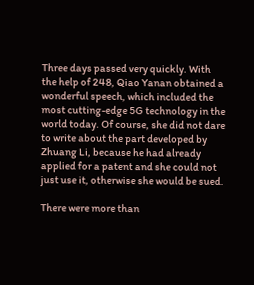Three days passed very quickly. With the help of 248, Qiao Yanan obtained a wonderful speech, which included the most cutting-edge 5G technology in the world today. Of course, she did not dare to write about the part developed by Zhuang Li, because he had already applied for a patent and she could not just use it, otherwise she would be sued.

There were more than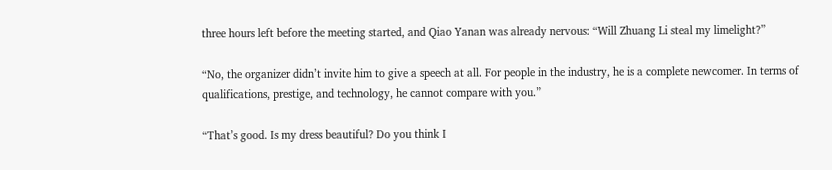three hours left before the meeting started, and Qiao Yanan was already nervous: “Will Zhuang Li steal my limelight?”

“No, the organizer didn’t invite him to give a speech at all. For people in the industry, he is a complete newcomer. In terms of qualifications, prestige, and technology, he cannot compare with you.”

“That’s good. Is my dress beautiful? Do you think I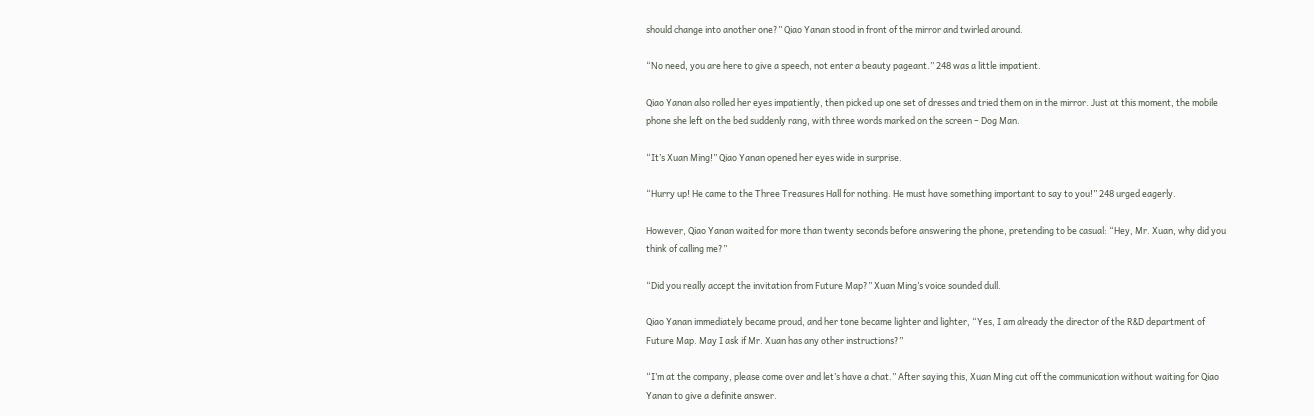should change into another one?” Qiao Yanan stood in front of the mirror and twirled around.

“No need, you are here to give a speech, not enter a beauty pageant.” 248 was a little impatient.

Qiao Yanan also rolled her eyes impatiently, then picked up one set of dresses and tried them on in the mirror. Just at this moment, the mobile phone she left on the bed suddenly rang, with three words marked on the screen – Dog Man.

“It’s Xuan Ming!” Qiao Yanan opened her eyes wide in surprise.

“Hurry up! He came to the Three Treasures Hall for nothing. He must have something important to say to you!” 248 urged eagerly.

However, Qiao Yanan waited for more than twenty seconds before answering the phone, pretending to be casual: “Hey, Mr. Xuan, why did you think of calling me?”

“Did you really accept the invitation from Future Map?” Xuan Ming’s voice sounded dull.

Qiao Yanan immediately became proud, and her tone became lighter and lighter, “Yes, I am already the director of the R&D department of Future Map. May I ask if Mr. Xuan has any other instructions?”

“I’m at the company, please come over and let’s have a chat.” After saying this, Xuan Ming cut off the communication without waiting for Qiao Yanan to give a definite answer.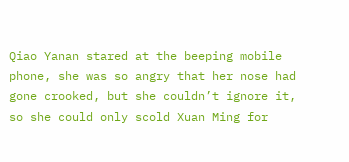Qiao Yanan stared at the beeping mobile phone, she was so angry that her nose had gone crooked, but she couldn’t ignore it, so she could only scold Xuan Ming for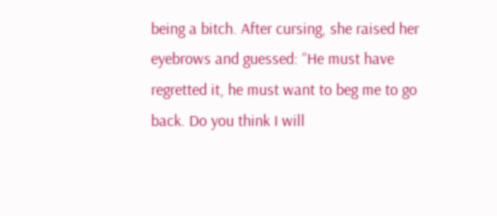being a bitch. After cursing, she raised her eyebrows and guessed: “He must have regretted it, he must want to beg me to go back. Do you think I will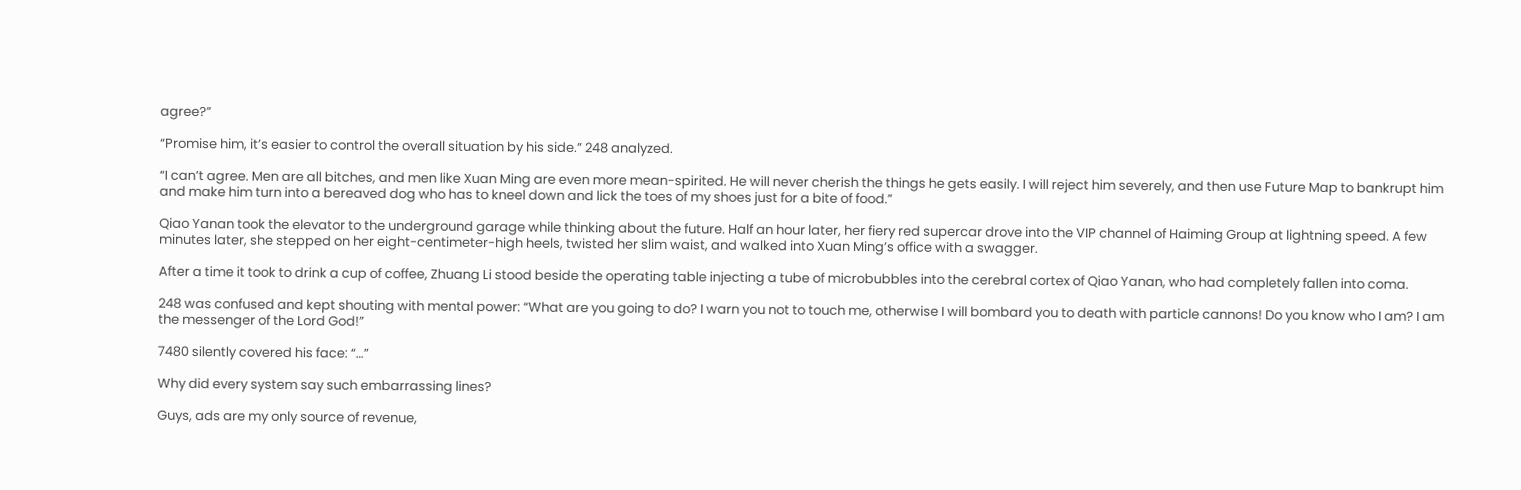agree?”

“Promise him, it’s easier to control the overall situation by his side.” 248 analyzed.

“I can’t agree. Men are all bitches, and men like Xuan Ming are even more mean-spirited. He will never cherish the things he gets easily. I will reject him severely, and then use Future Map to bankrupt him and make him turn into a bereaved dog who has to kneel down and lick the toes of my shoes just for a bite of food.”

Qiao Yanan took the elevator to the underground garage while thinking about the future. Half an hour later, her fiery red supercar drove into the VIP channel of Haiming Group at lightning speed. A few minutes later, she stepped on her eight-centimeter-high heels, twisted her slim waist, and walked into Xuan Ming’s office with a swagger.

After a time it took to drink a cup of coffee, Zhuang Li stood beside the operating table injecting a tube of microbubbles into the cerebral cortex of Qiao Yanan, who had completely fallen into coma.

248 was confused and kept shouting with mental power: “What are you going to do? I warn you not to touch me, otherwise I will bombard you to death with particle cannons! Do you know who I am? I am the messenger of the Lord God!”

7480 silently covered his face: “…”

Why did every system say such embarrassing lines?

Guys, ads are my only source of revenue,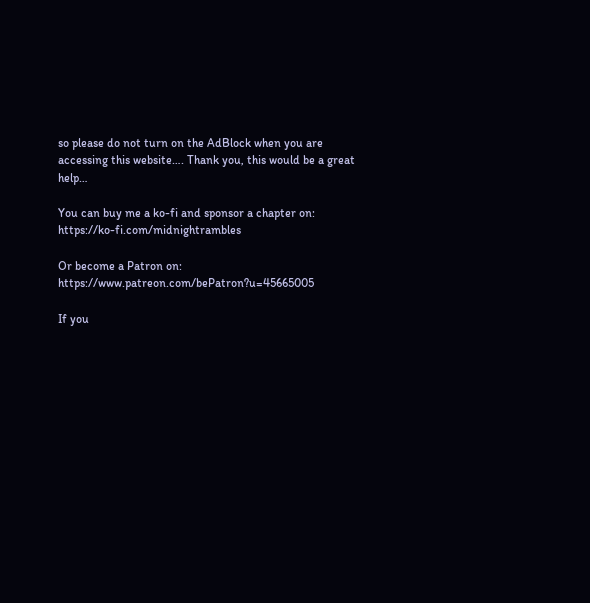so please do not turn on the AdBlock when you are accessing this website…. Thank you, this would be a great help…

You can buy me a ko-fi and sponsor a chapter on: https://ko-fi.com/midnightrambles

Or become a Patron on: https://www.patreon.com/bePatron?u=45665005

If you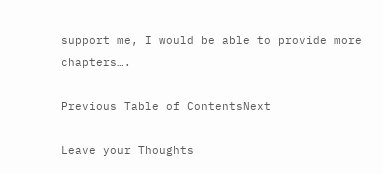support me, I would be able to provide more chapters….

Previous Table of ContentsNext

Leave your Thoughts